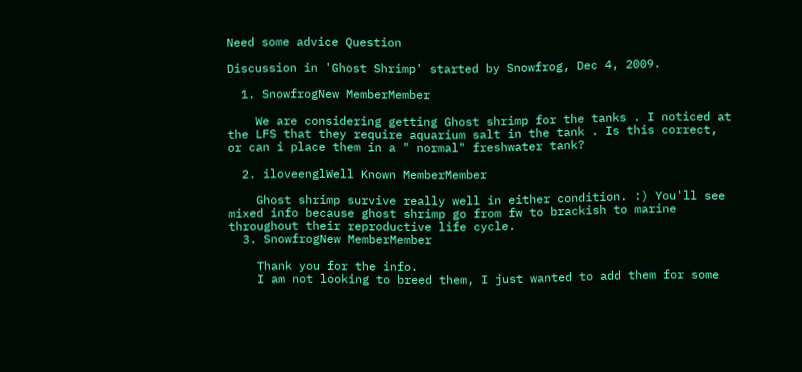Need some advice Question

Discussion in 'Ghost Shrimp' started by Snowfrog, Dec 4, 2009.

  1. SnowfrogNew MemberMember

    We are considering getting Ghost shrimp for the tanks . I noticed at the LFS that they require aquarium salt in the tank . Is this correct, or can i place them in a " normal" freshwater tank?

  2. iloveenglWell Known MemberMember

    Ghost shrimp survive really well in either condition. :) You'll see mixed info because ghost shrimp go from fw to brackish to marine throughout their reproductive life cycle.
  3. SnowfrogNew MemberMember

    Thank you for the info.
    I am not looking to breed them, I just wanted to add them for some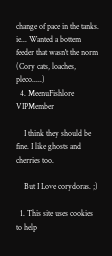change of pace in the tanks. ie... Wanted a bottem feeder that wasn't the norm (Cory cats, loaches, pleco.....)
  4. MeenuFishlore VIPMember

    I think they should be fine. I like ghosts and cherries too.

    But I Love corydoras. ;)

  1. This site uses cookies to help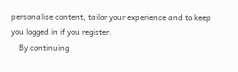personalise content, tailor your experience and to keep you logged in if you register.
    By continuing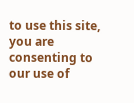to use this site, you are consenting to our use of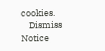cookies.
    Dismiss Notice